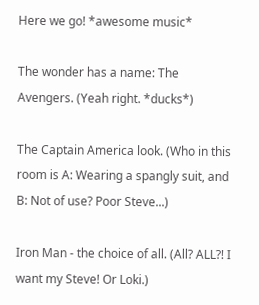Here we go! *awesome music*

The wonder has a name: The Avengers. (Yeah right. *ducks*)

The Captain America look. (Who in this room is A: Wearing a spangly suit, and B: Not of use? Poor Steve...)

Iron Man - the choice of all. (All? ALL?! I want my Steve! Or Loki.)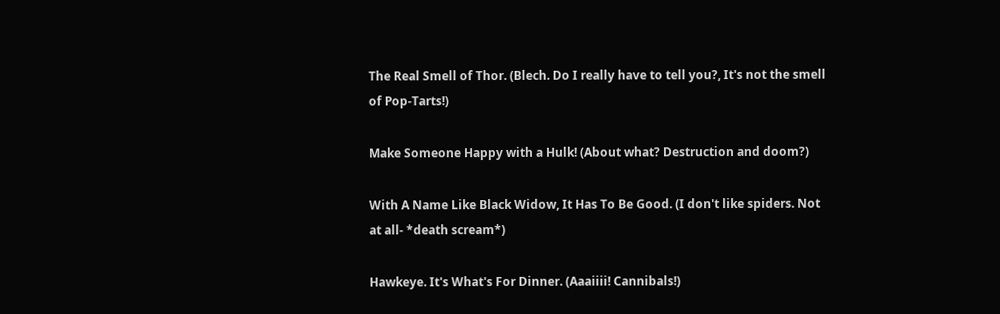The Real Smell of Thor. (Blech. Do I really have to tell you?, It's not the smell of Pop-Tarts!)

Make Someone Happy with a Hulk! (About what? Destruction and doom?)

With A Name Like Black Widow, It Has To Be Good. (I don't like spiders. Not at all- *death scream*)

Hawkeye. It's What's For Dinner. (Aaaiiii! Cannibals!)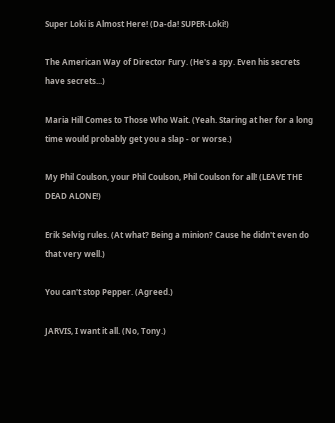Super Loki is Almost Here! (Da-da! SUPER-Loki!)

The American Way of Director Fury. (He's a spy. Even his secrets have secrets...)

Maria Hill Comes to Those Who Wait. (Yeah. Staring at her for a long time would probably get you a slap - or worse.)

My Phil Coulson, your Phil Coulson, Phil Coulson for all! (LEAVE THE DEAD ALONE!)

Erik Selvig rules. (At what? Being a minion? Cause he didn't even do that very well.)

You can't stop Pepper. (Agreed.)

JARVIS, I want it all. (No, Tony.)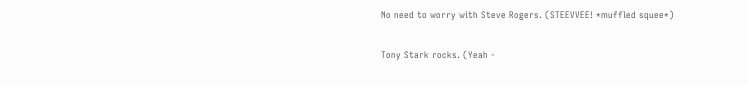No need to worry with Steve Rogers. (STEEVVEE! *muffled squee*)

Tony Stark rocks. (Yeah -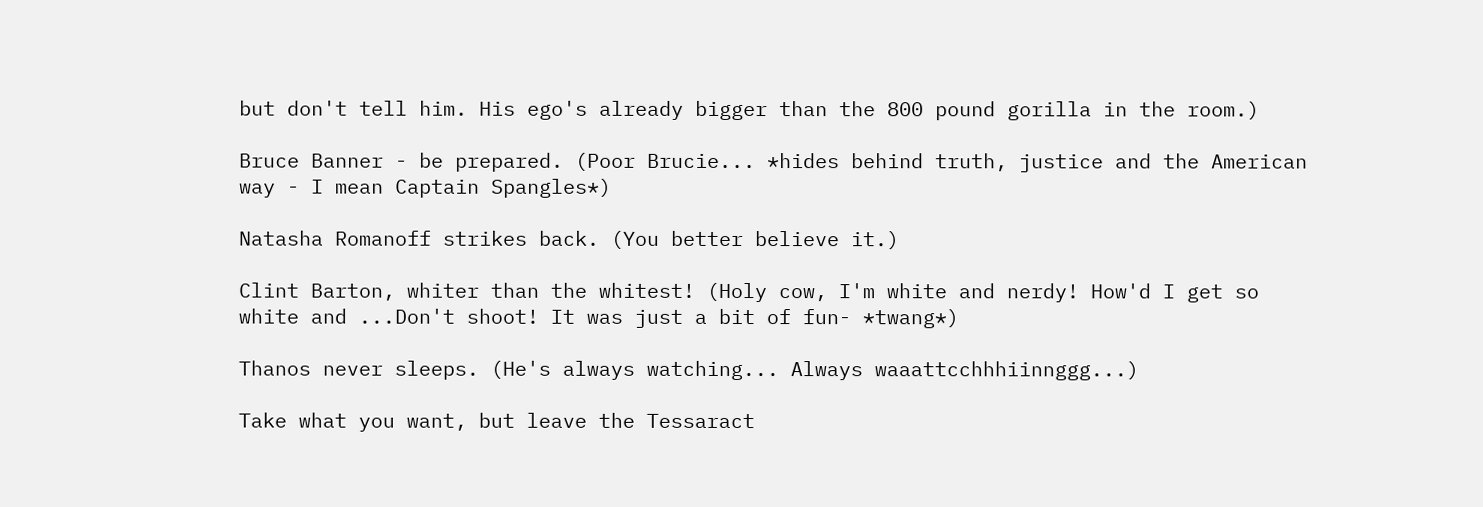but don't tell him. His ego's already bigger than the 800 pound gorilla in the room.)

Bruce Banner - be prepared. (Poor Brucie... *hides behind truth, justice and the American way - I mean Captain Spangles*)

Natasha Romanoff strikes back. (You better believe it.)

Clint Barton, whiter than the whitest! (Holy cow, I'm white and nerdy! How'd I get so white and ...Don't shoot! It was just a bit of fun- *twang*)

Thanos never sleeps. (He's always watching... Always waaattcchhhiinnggg...)

Take what you want, but leave the Tessaract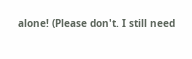alone! (Please don't. I still need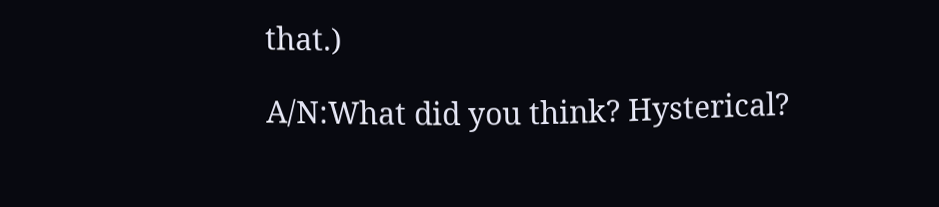that.)

A/N:What did you think? Hysterical?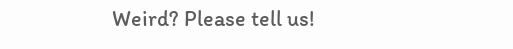Weird? Please tell us!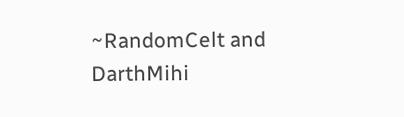~RandomCelt and DarthMihi